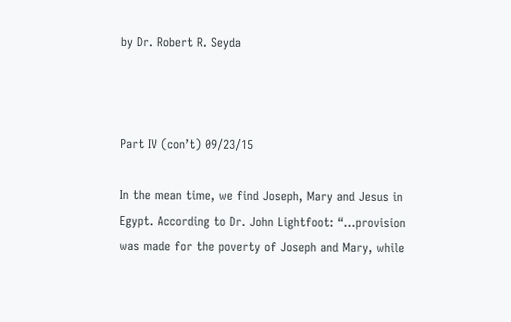by Dr. Robert R. Seyda



Part IV (con’t) 09/23/15

In the mean time, we find Joseph, Mary and Jesus in Egypt. According to Dr. John Lightfoot: “…provision was made for the poverty of Joseph and Mary, while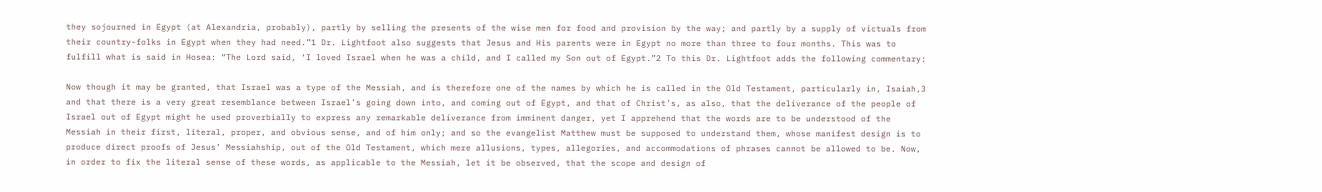they sojourned in Egypt (at Alexandria, probably), partly by selling the presents of the wise men for food and provision by the way; and partly by a supply of victuals from their country-folks in Egypt when they had need.”1 Dr. Lightfoot also suggests that Jesus and His parents were in Egypt no more than three to four months. This was to fulfill what is said in Hosea: “The Lord said, ‘I loved Israel when he was a child, and I called my Son out of Egypt.”2 To this Dr. Lightfoot adds the following commentary:

Now though it may be granted, that Israel was a type of the Messiah, and is therefore one of the names by which he is called in the Old Testament, particularly in, Isaiah,3 and that there is a very great resemblance between Israel’s going down into, and coming out of Egypt, and that of Christ’s, as also, that the deliverance of the people of Israel out of Egypt might he used proverbially to express any remarkable deliverance from imminent danger, yet I apprehend that the words are to be understood of the Messiah in their first, literal, proper, and obvious sense, and of him only; and so the evangelist Matthew must be supposed to understand them, whose manifest design is to produce direct proofs of Jesus’ Messiahship, out of the Old Testament, which mere allusions, types, allegories, and accommodations of phrases cannot be allowed to be. Now, in order to fix the literal sense of these words, as applicable to the Messiah, let it be observed, that the scope and design of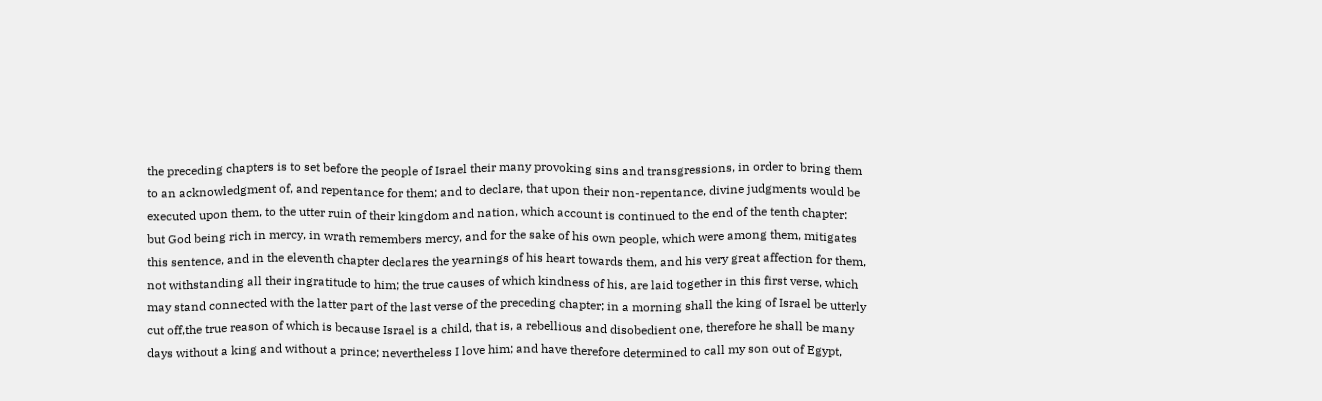the preceding chapters is to set before the people of Israel their many provoking sins and transgressions, in order to bring them to an acknowledgment of, and repentance for them; and to declare, that upon their non-repentance, divine judgments would be executed upon them, to the utter ruin of their kingdom and nation, which account is continued to the end of the tenth chapter: but God being rich in mercy, in wrath remembers mercy, and for the sake of his own people, which were among them, mitigates this sentence, and in the eleventh chapter declares the yearnings of his heart towards them, and his very great affection for them, not withstanding all their ingratitude to him; the true causes of which kindness of his, are laid together in this first verse, which may stand connected with the latter part of the last verse of the preceding chapter; in a morning shall the king of Israel be utterly cut off,the true reason of which is because Israel is a child, that is, a rebellious and disobedient one, therefore he shall be many days without a king and without a prince; nevertheless I love him; and have therefore determined to call my son out of Egypt,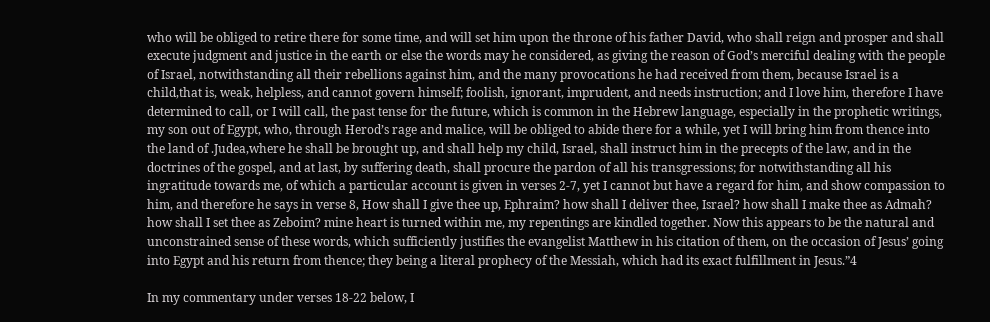who will be obliged to retire there for some time, and will set him upon the throne of his father David, who shall reign and prosper and shall execute judgment and justice in the earth or else the words may he considered, as giving the reason of God’s merciful dealing with the people of Israel, notwithstanding all their rebellions against him, and the many provocations he had received from them, because Israel is a child,that is, weak, helpless, and cannot govern himself; foolish, ignorant, imprudent, and needs instruction; and I love him, therefore I have determined to call, or I will call, the past tense for the future, which is common in the Hebrew language, especially in the prophetic writings, my son out of Egypt, who, through Herod’s rage and malice, will be obliged to abide there for a while, yet I will bring him from thence into the land of .Judea,where he shall be brought up, and shall help my child, Israel, shall instruct him in the precepts of the law, and in the doctrines of the gospel, and at last, by suffering death, shall procure the pardon of all his transgressions; for notwithstanding all his ingratitude towards me, of which a particular account is given in verses 2-7, yet I cannot but have a regard for him, and show compassion to him, and therefore he says in verse 8, How shall I give thee up, Ephraim? how shall I deliver thee, Israel? how shall I make thee as Admah? how shall I set thee as Zeboim? mine heart is turned within me, my repentings are kindled together. Now this appears to be the natural and unconstrained sense of these words, which sufficiently justifies the evangelist Matthew in his citation of them, on the occasion of Jesus’ going into Egypt and his return from thence; they being a literal prophecy of the Messiah, which had its exact fulfillment in Jesus.”4

In my commentary under verses 18-22 below, I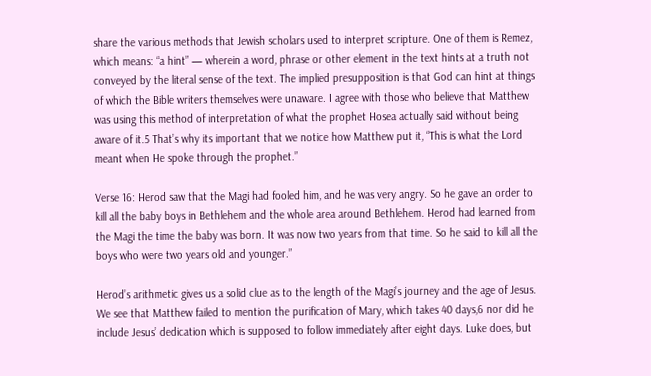share the various methods that Jewish scholars used to interpret scripture. One of them is Remez, which means: “a hint” — wherein a word, phrase or other element in the text hints at a truth not conveyed by the literal sense of the text. The implied presupposition is that God can hint at things of which the Bible writers themselves were unaware. I agree with those who believe that Matthew was using this method of interpretation of what the prophet Hosea actually said without being aware of it.5 That’s why its important that we notice how Matthew put it, “This is what the Lord meant when He spoke through the prophet.”

Verse 16: Herod saw that the Magi had fooled him, and he was very angry. So he gave an order to kill all the baby boys in Bethlehem and the whole area around Bethlehem. Herod had learned from the Magi the time the baby was born. It was now two years from that time. So he said to kill all the boys who were two years old and younger.”

Herod’s arithmetic gives us a solid clue as to the length of the Magi’s journey and the age of Jesus. We see that Matthew failed to mention the purification of Mary, which takes 40 days,6 nor did he include Jesus’ dedication which is supposed to follow immediately after eight days. Luke does, but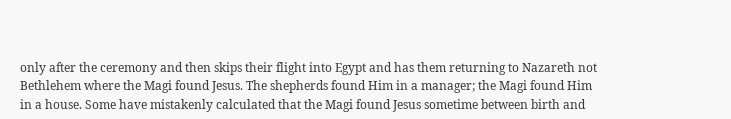only after the ceremony and then skips their flight into Egypt and has them returning to Nazareth not Bethlehem where the Magi found Jesus. The shepherds found Him in a manager; the Magi found Him in a house. Some have mistakenly calculated that the Magi found Jesus sometime between birth and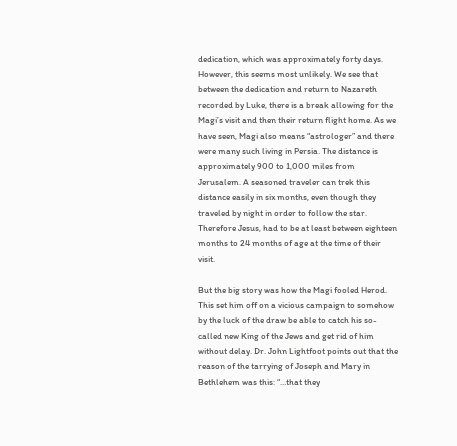dedication, which was approximately forty days. However, this seems most unlikely. We see that between the dedication and return to Nazareth recorded by Luke, there is a break allowing for the Magi’s visit and then their return flight home. As we have seen, Magi also means “astrologer” and there were many such living in Persia. The distance is approximately 900 to 1,000 miles from Jerusalem. A seasoned traveler can trek this distance easily in six months, even though they traveled by night in order to follow the star. Therefore Jesus, had to be at least between eighteen months to 24 months of age at the time of their visit.

But the big story was how the Magi fooled Herod. This set him off on a vicious campaign to somehow by the luck of the draw be able to catch his so-called new King of the Jews and get rid of him without delay. Dr. John Lightfoot points out that the reason of the tarrying of Joseph and Mary in Bethlehem was this: “…that they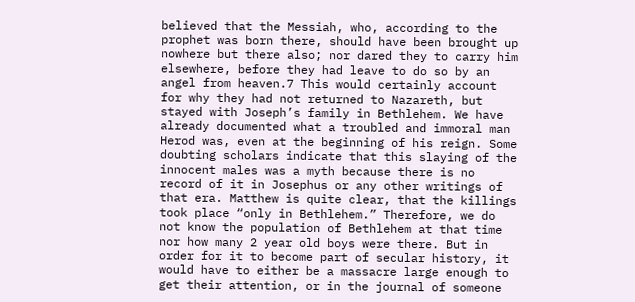believed that the Messiah, who, according to the prophet was born there, should have been brought up nowhere but there also; nor dared they to carry him elsewhere, before they had leave to do so by an angel from heaven.7 This would certainly account for why they had not returned to Nazareth, but stayed with Joseph’s family in Bethlehem. We have already documented what a troubled and immoral man Herod was, even at the beginning of his reign. Some doubting scholars indicate that this slaying of the innocent males was a myth because there is no record of it in Josephus or any other writings of that era. Matthew is quite clear, that the killings took place “only in Bethlehem.” Therefore, we do not know the population of Bethlehem at that time nor how many 2 year old boys were there. But in order for it to become part of secular history, it would have to either be a massacre large enough to get their attention, or in the journal of someone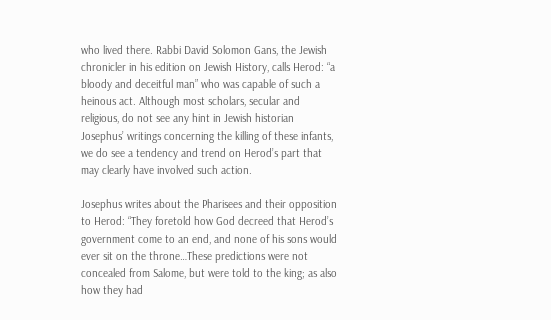who lived there. Rabbi David Solomon Gans, the Jewish chronicler in his edition on Jewish History, calls Herod: “a bloody and deceitful man” who was capable of such a heinous act. Although most scholars, secular and religious, do not see any hint in Jewish historian Josephus’ writings concerning the killing of these infants, we do see a tendency and trend on Herod’s part that may clearly have involved such action.

Josephus writes about the Pharisees and their opposition to Herod: “They foretold how God decreed that Herod’s government come to an end, and none of his sons would ever sit on the throne…These predictions were not concealed from Salome, but were told to the king; as also how they had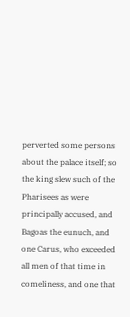perverted some persons about the palace itself; so the king slew such of the Pharisees as were principally accused, and Bagoas the eunuch, and one Carus, who exceeded all men of that time in comeliness, and one that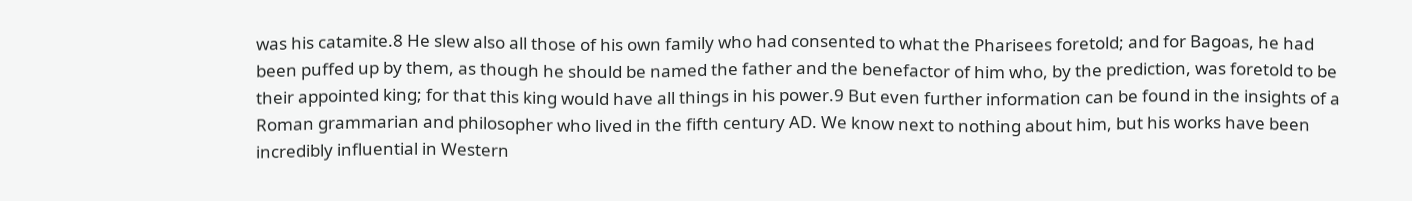was his catamite.8 He slew also all those of his own family who had consented to what the Pharisees foretold; and for Bagoas, he had been puffed up by them, as though he should be named the father and the benefactor of him who, by the prediction, was foretold to be their appointed king; for that this king would have all things in his power.9 But even further information can be found in the insights of a Roman grammarian and philosopher who lived in the fifth century AD. We know next to nothing about him, but his works have been incredibly influential in Western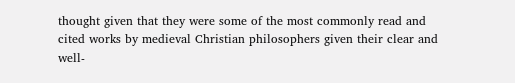thought given that they were some of the most commonly read and cited works by medieval Christian philosophers given their clear and well-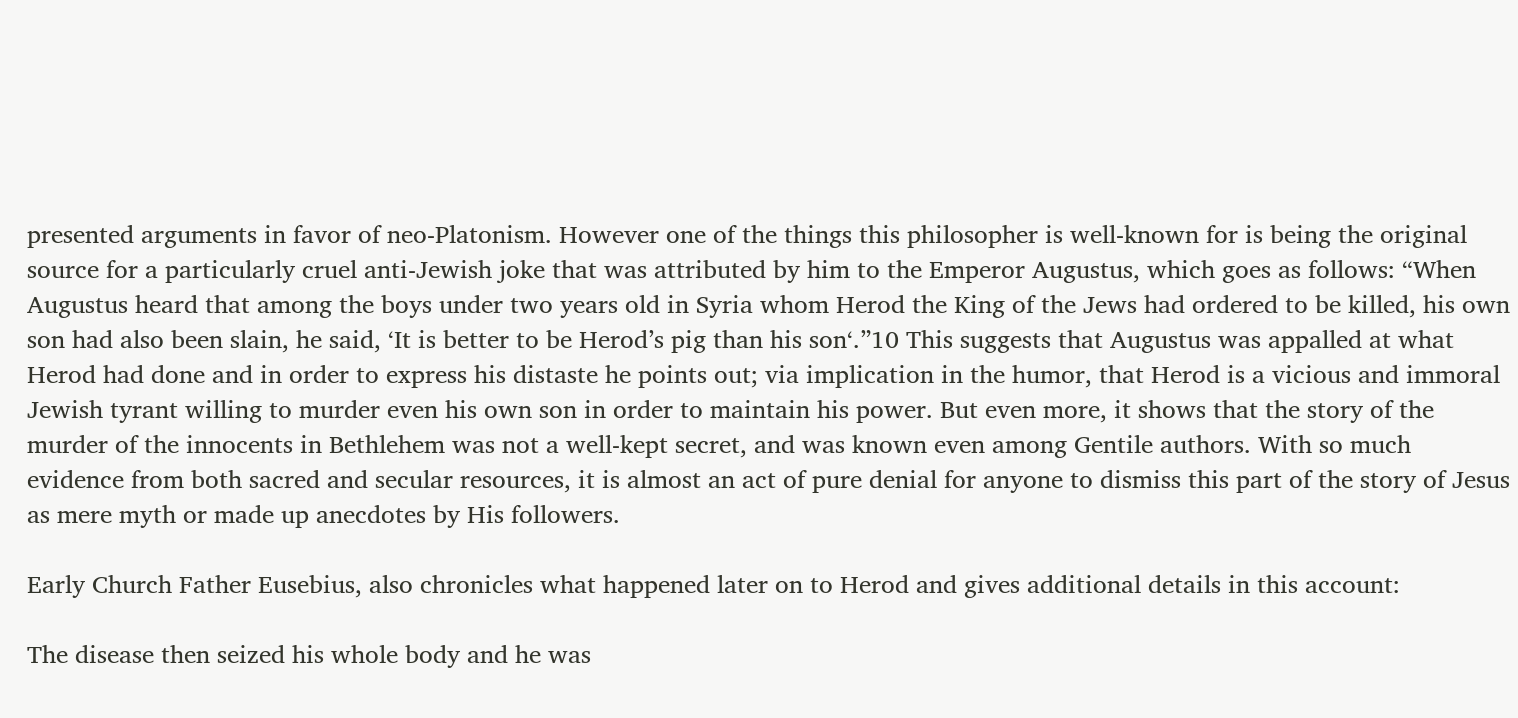presented arguments in favor of neo-Platonism. However one of the things this philosopher is well-known for is being the original source for a particularly cruel anti-Jewish joke that was attributed by him to the Emperor Augustus, which goes as follows: “When Augustus heard that among the boys under two years old in Syria whom Herod the King of the Jews had ordered to be killed, his own son had also been slain, he said, ‘It is better to be Herod’s pig than his son‘.”10 This suggests that Augustus was appalled at what Herod had done and in order to express his distaste he points out; via implication in the humor, that Herod is a vicious and immoral Jewish tyrant willing to murder even his own son in order to maintain his power. But even more, it shows that the story of the murder of the innocents in Bethlehem was not a well-kept secret, and was known even among Gentile authors. With so much evidence from both sacred and secular resources, it is almost an act of pure denial for anyone to dismiss this part of the story of Jesus as mere myth or made up anecdotes by His followers.

Early Church Father Eusebius, also chronicles what happened later on to Herod and gives additional details in this account:

The disease then seized his whole body and he was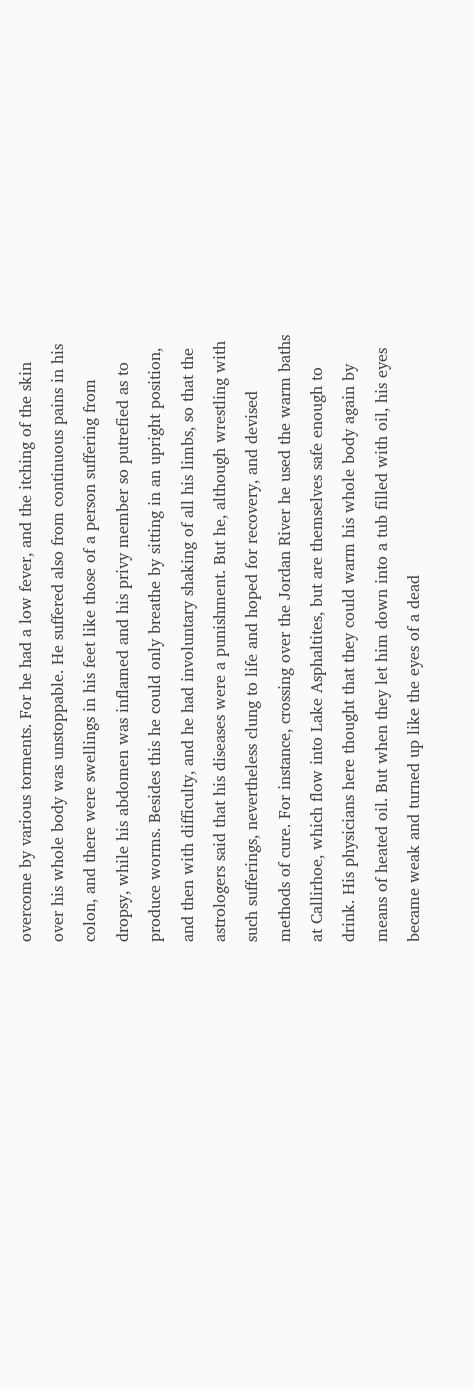overcome by various torments. For he had a low fever, and the itching of the skin over his whole body was unstoppable. He suffered also from continuous pains in his colon, and there were swellings in his feet like those of a person suffering from dropsy, while his abdomen was inflamed and his privy member so putrefied as to produce worms. Besides this he could only breathe by sitting in an upright position, and then with difficulty, and he had involuntary shaking of all his limbs, so that the astrologers said that his diseases were a punishment. But he, although wrestling with such sufferings, nevertheless clung to life and hoped for recovery, and devised methods of cure. For instance, crossing over the Jordan River he used the warm baths at Callirhoe, which flow into Lake Asphaltites, but are themselves safe enough to drink. His physicians here thought that they could warm his whole body again by means of heated oil. But when they let him down into a tub filled with oil, his eyes became weak and turned up like the eyes of a dead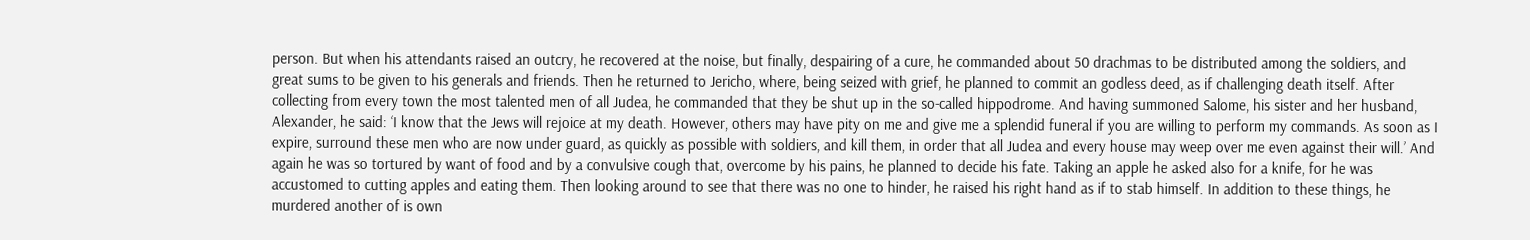person. But when his attendants raised an outcry, he recovered at the noise, but finally, despairing of a cure, he commanded about 50 drachmas to be distributed among the soldiers, and great sums to be given to his generals and friends. Then he returned to Jericho, where, being seized with grief, he planned to commit an godless deed, as if challenging death itself. After collecting from every town the most talented men of all Judea, he commanded that they be shut up in the so-called hippodrome. And having summoned Salome, his sister and her husband, Alexander, he said: ‘I know that the Jews will rejoice at my death. However, others may have pity on me and give me a splendid funeral if you are willing to perform my commands. As soon as I expire, surround these men who are now under guard, as quickly as possible with soldiers, and kill them, in order that all Judea and every house may weep over me even against their will.’ And again he was so tortured by want of food and by a convulsive cough that, overcome by his pains, he planned to decide his fate. Taking an apple he asked also for a knife, for he was accustomed to cutting apples and eating them. Then looking around to see that there was no one to hinder, he raised his right hand as if to stab himself. In addition to these things, he murdered another of is own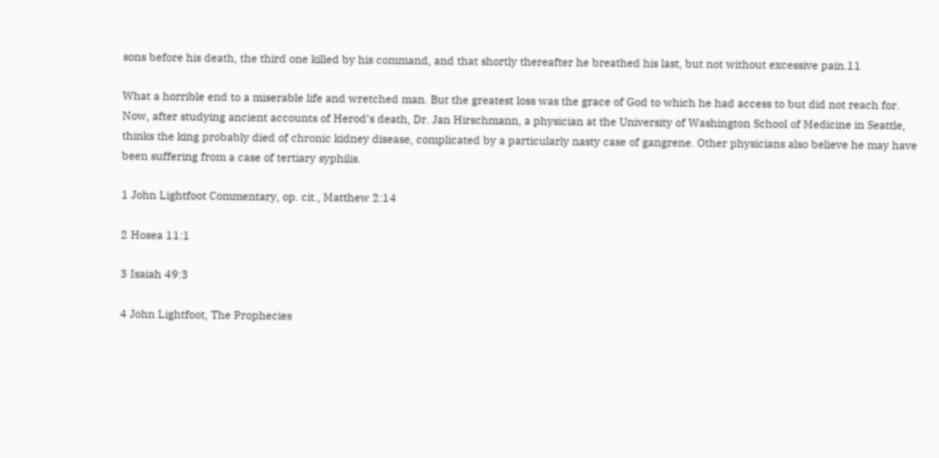sons before his death, the third one killed by his command, and that shortly thereafter he breathed his last, but not without excessive pain.11

What a horrible end to a miserable life and wretched man. But the greatest loss was the grace of God to which he had access to but did not reach for. Now, after studying ancient accounts of Herod’s death, Dr. Jan Hirschmann, a physician at the University of Washington School of Medicine in Seattle, thinks the king probably died of chronic kidney disease, complicated by a particularly nasty case of gangrene. Other physicians also believe he may have been suffering from a case of tertiary syphilis.

1 John Lightfoot Commentary, op. cit., Matthew 2:14

2 Hosea 11:1

3 Isaiah 49:3

4 John Lightfoot, The Prophecies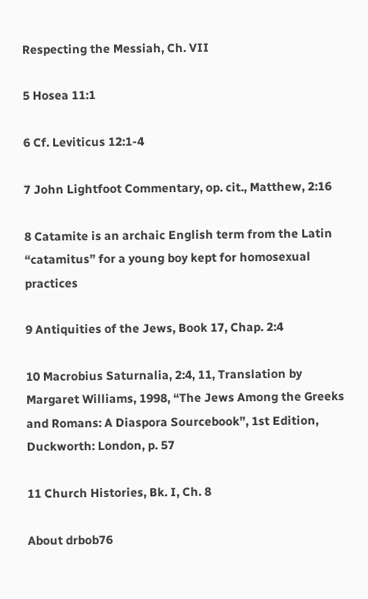Respecting the Messiah, Ch. VII

5 Hosea 11:1

6 Cf. Leviticus 12:1-4

7 John Lightfoot Commentary, op. cit., Matthew, 2:16

8 Catamite is an archaic English term from the Latin “catamitus” for a young boy kept for homosexual practices

9 Antiquities of the Jews, Book 17, Chap. 2:4

10 Macrobius Saturnalia, 2:4, 11, Translation by Margaret Williams, 1998, “The Jews Among the Greeks and Romans: A Diaspora Sourcebook”, 1st Edition, Duckworth: London, p. 57

11 Church Histories, Bk. I, Ch. 8

About drbob76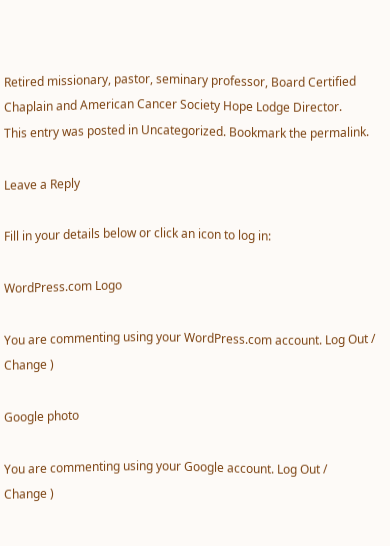Retired missionary, pastor, seminary professor, Board Certified Chaplain and American Cancer Society Hope Lodge Director.
This entry was posted in Uncategorized. Bookmark the permalink.

Leave a Reply

Fill in your details below or click an icon to log in:

WordPress.com Logo

You are commenting using your WordPress.com account. Log Out /  Change )

Google photo

You are commenting using your Google account. Log Out /  Change )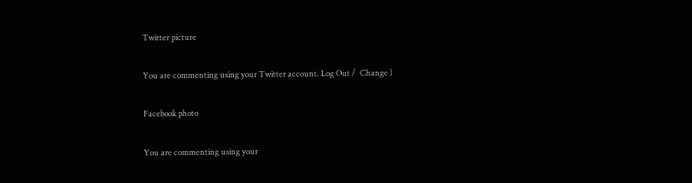Twitter picture

You are commenting using your Twitter account. Log Out /  Change )

Facebook photo

You are commenting using your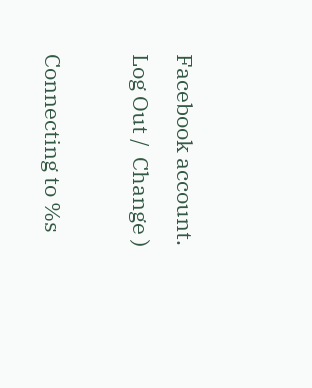Facebook account. Log Out /  Change )

Connecting to %s